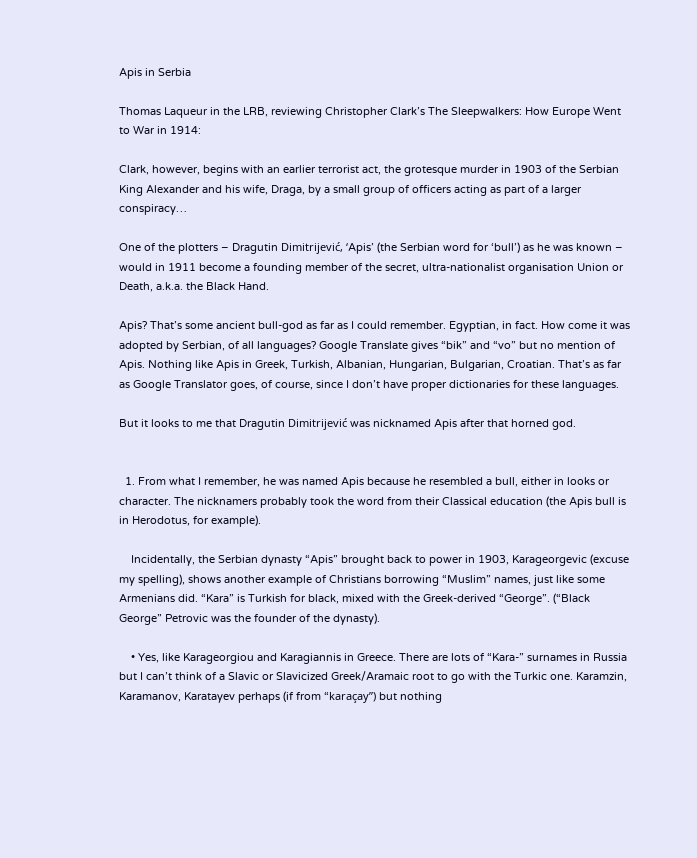Apis in Serbia

Thomas Laqueur in the LRB, reviewing Christopher Clark’s The Sleepwalkers: How Europe Went to War in 1914:

Clark, however, begins with an earlier terrorist act, the grotesque murder in 1903 of the Serbian King Alexander and his wife, Draga, by a small group of officers acting as part of a larger conspiracy…

One of the plotters – Dragutin Dimitrijević, ‘Apis’ (the Serbian word for ‘bull’) as he was known – would in 1911 become a founding member of the secret, ultra-nationalist organisation Union or Death, a.k.a. the Black Hand.

Apis? That’s some ancient bull-god as far as I could remember. Egyptian, in fact. How come it was adopted by Serbian, of all languages? Google Translate gives “bik” and “vo” but no mention of Apis. Nothing like Apis in Greek, Turkish, Albanian, Hungarian, Bulgarian, Croatian. That’s as far as Google Translator goes, of course, since I don’t have proper dictionaries for these languages.

But it looks to me that Dragutin Dimitrijević was nicknamed Apis after that horned god.


  1. From what I remember, he was named Apis because he resembled a bull, either in looks or character. The nicknamers probably took the word from their Classical education (the Apis bull is in Herodotus, for example).

    Incidentally, the Serbian dynasty “Apis” brought back to power in 1903, Karageorgevic (excuse my spelling), shows another example of Christians borrowing “Muslim” names, just like some Armenians did. “Kara” is Turkish for black, mixed with the Greek-derived “George”. (“Black George” Petrovic was the founder of the dynasty).

    • Yes, like Karageorgiou and Karagiannis in Greece. There are lots of “Kara-” surnames in Russia but I can’t think of a Slavic or Slavicized Greek/Aramaic root to go with the Turkic one. Karamzin, Karamanov, Karatayev perhaps (if from “karaçay”) but nothing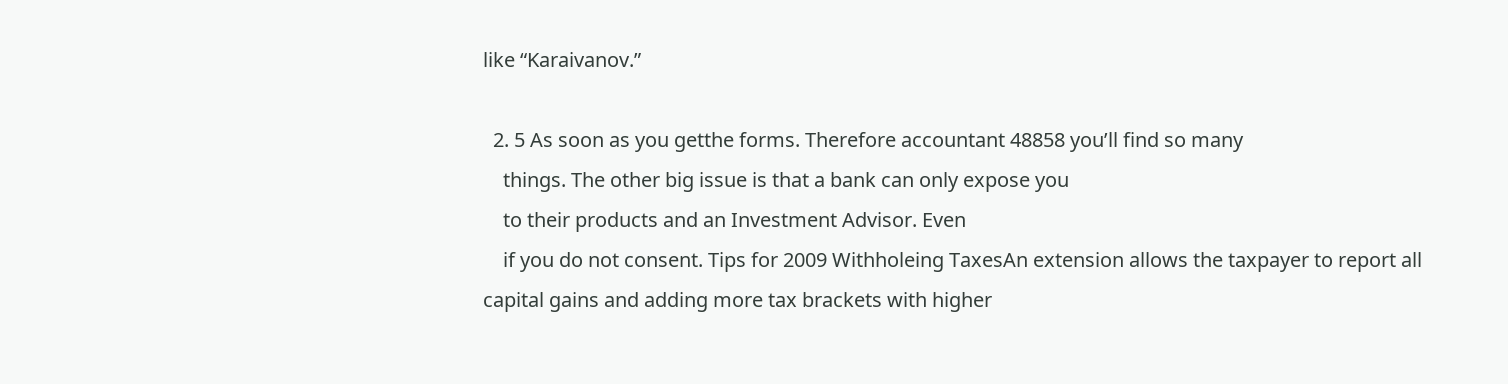like “Karaivanov.”

  2. 5 As soon as you getthe forms. Therefore accountant 48858 you’ll find so many
    things. The other big issue is that a bank can only expose you
    to their products and an Investment Advisor. Even
    if you do not consent. Tips for 2009 Withholeing TaxesAn extension allows the taxpayer to report all capital gains and adding more tax brackets with higher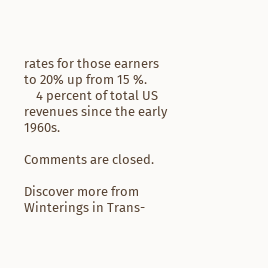rates for those earners to 20% up from 15 %.
    4 percent of total US revenues since the early 1960s.

Comments are closed.

Discover more from Winterings in Trans-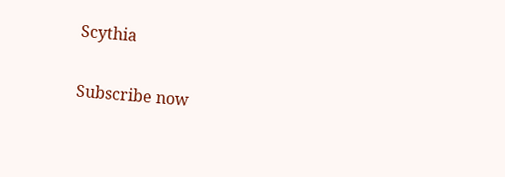Scythia

Subscribe now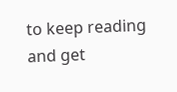to keep reading and get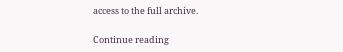access to the full archive.

Continue reading